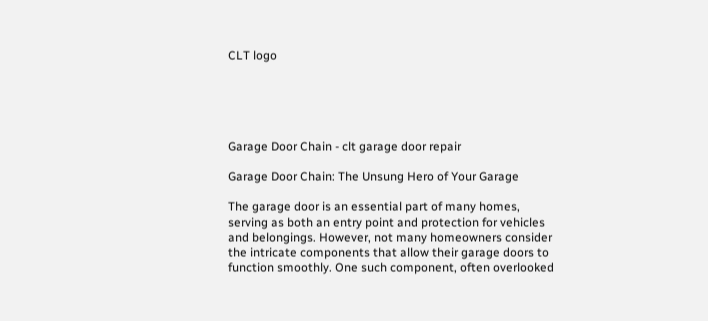CLT logo





Garage Door Chain - clt garage door repair

Garage Door Chain: The Unsung Hero of Your Garage

The garage door is an essential part of many homes, serving as both an entry point and protection for vehicles and belongings. However, not many homeowners consider the intricate components that allow their garage doors to function smoothly. One such component, often overlooked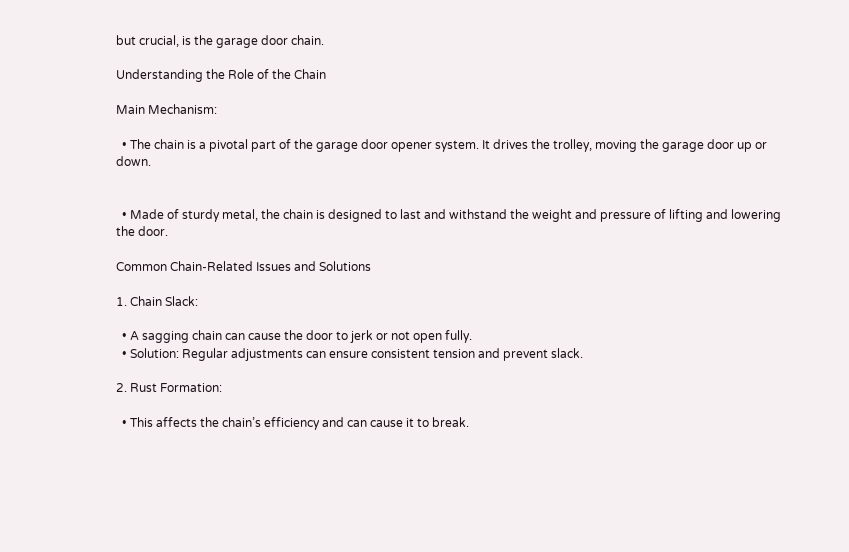but crucial, is the garage door chain.

Understanding the Role of the Chain

Main Mechanism:

  • The chain is a pivotal part of the garage door opener system. It drives the trolley, moving the garage door up or down.


  • Made of sturdy metal, the chain is designed to last and withstand the weight and pressure of lifting and lowering the door.

Common Chain-Related Issues and Solutions

1. Chain Slack:

  • A sagging chain can cause the door to jerk or not open fully.
  • Solution: Regular adjustments can ensure consistent tension and prevent slack.

2. Rust Formation:

  • This affects the chain’s efficiency and can cause it to break.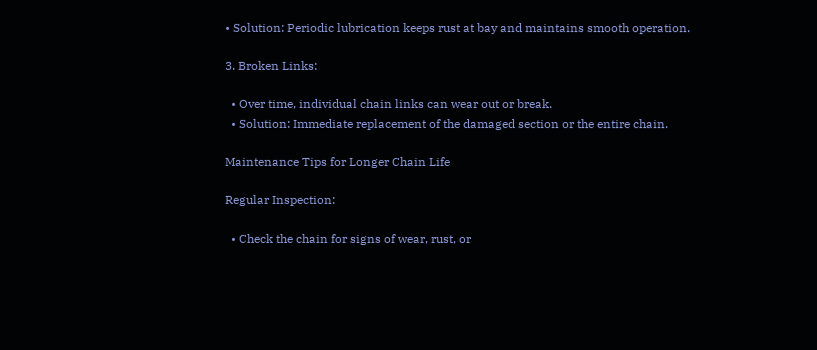• Solution: Periodic lubrication keeps rust at bay and maintains smooth operation.

3. Broken Links:

  • Over time, individual chain links can wear out or break.
  • Solution: Immediate replacement of the damaged section or the entire chain.

Maintenance Tips for Longer Chain Life

Regular Inspection:

  • Check the chain for signs of wear, rust, or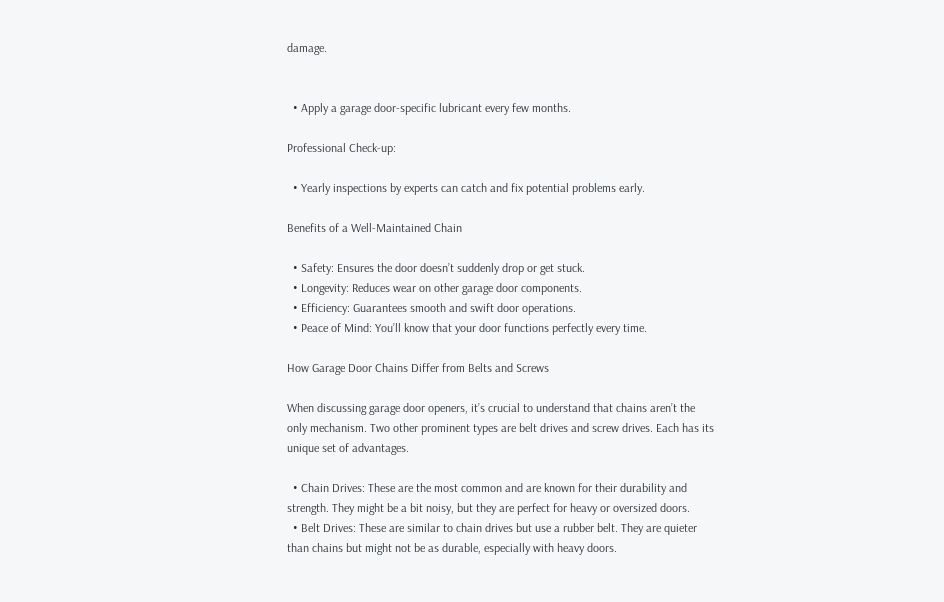damage.


  • Apply a garage door-specific lubricant every few months.

Professional Check-up:

  • Yearly inspections by experts can catch and fix potential problems early.

Benefits of a Well-Maintained Chain

  • Safety: Ensures the door doesn’t suddenly drop or get stuck.
  • Longevity: Reduces wear on other garage door components.
  • Efficiency: Guarantees smooth and swift door operations.
  • Peace of Mind: You’ll know that your door functions perfectly every time.

How Garage Door Chains Differ from Belts and Screws

When discussing garage door openers, it’s crucial to understand that chains aren’t the only mechanism. Two other prominent types are belt drives and screw drives. Each has its unique set of advantages.

  • Chain Drives: These are the most common and are known for their durability and strength. They might be a bit noisy, but they are perfect for heavy or oversized doors.
  • Belt Drives: These are similar to chain drives but use a rubber belt. They are quieter than chains but might not be as durable, especially with heavy doors.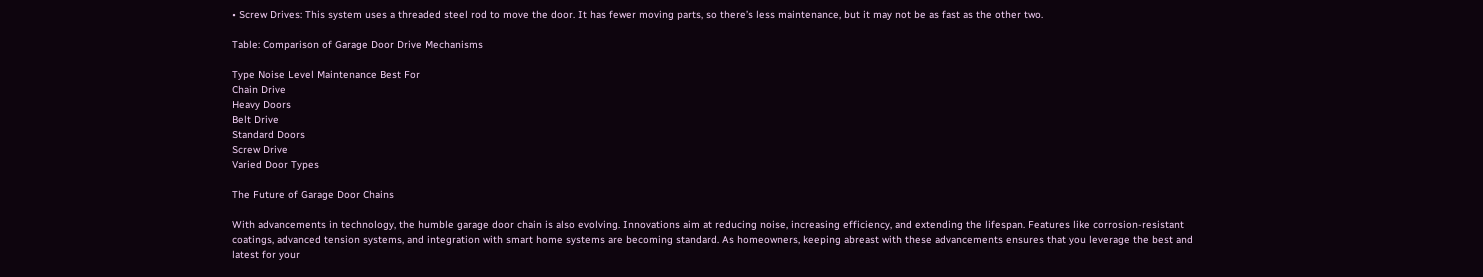• Screw Drives: This system uses a threaded steel rod to move the door. It has fewer moving parts, so there’s less maintenance, but it may not be as fast as the other two.

Table: Comparison of Garage Door Drive Mechanisms

Type Noise Level Maintenance Best For
Chain Drive
Heavy Doors
Belt Drive
Standard Doors
Screw Drive
Varied Door Types

The Future of Garage Door Chains

With advancements in technology, the humble garage door chain is also evolving. Innovations aim at reducing noise, increasing efficiency, and extending the lifespan. Features like corrosion-resistant coatings, advanced tension systems, and integration with smart home systems are becoming standard. As homeowners, keeping abreast with these advancements ensures that you leverage the best and latest for your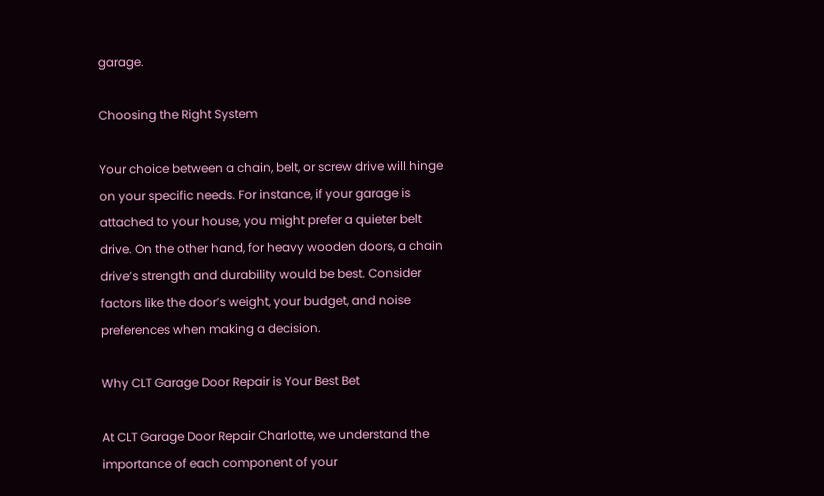garage.

Choosing the Right System

Your choice between a chain, belt, or screw drive will hinge on your specific needs. For instance, if your garage is attached to your house, you might prefer a quieter belt drive. On the other hand, for heavy wooden doors, a chain drive’s strength and durability would be best. Consider factors like the door’s weight, your budget, and noise preferences when making a decision.

Why CLT Garage Door Repair is Your Best Bet

At CLT Garage Door Repair Charlotte, we understand the importance of each component of your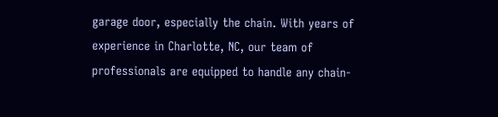garage door, especially the chain. With years of experience in Charlotte, NC, our team of professionals are equipped to handle any chain-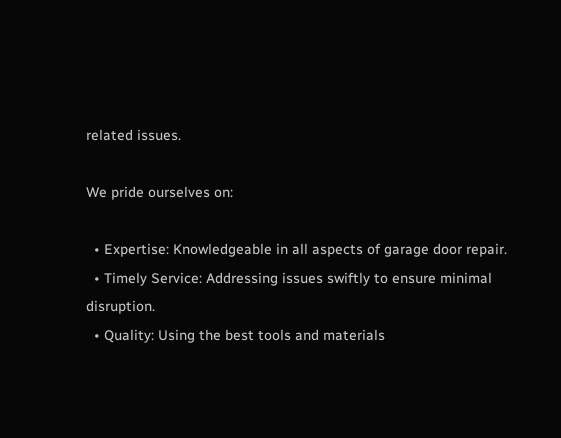related issues.

We pride ourselves on:

  • Expertise: Knowledgeable in all aspects of garage door repair.
  • Timely Service: Addressing issues swiftly to ensure minimal disruption.
  • Quality: Using the best tools and materials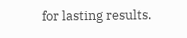for lasting results.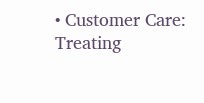• Customer Care: Treating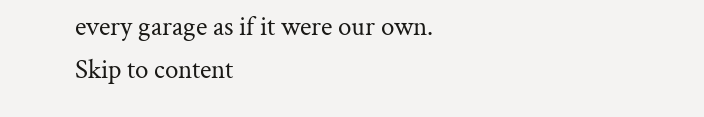every garage as if it were our own.
Skip to content